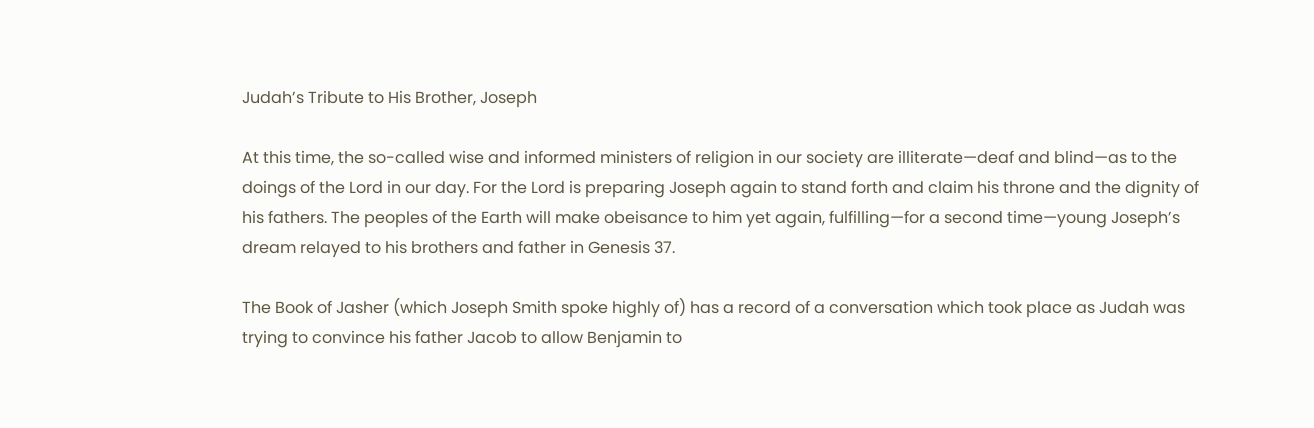Judah’s Tribute to His Brother, Joseph

At this time, the so-called wise and informed ministers of religion in our society are illiterate—deaf and blind—as to the doings of the Lord in our day. For the Lord is preparing Joseph again to stand forth and claim his throne and the dignity of his fathers. The peoples of the Earth will make obeisance to him yet again, fulfilling—for a second time—young Joseph’s dream relayed to his brothers and father in Genesis 37.

The Book of Jasher (which Joseph Smith spoke highly of) has a record of a conversation which took place as Judah was trying to convince his father Jacob to allow Benjamin to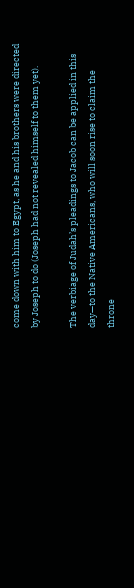come down with him to Egypt, as he and his brothers were directed by Joseph to do (Joseph had not revealed himself to them yet).

The verbiage of Judah’s pleadings to Jacob can be applied in this day—to the Native Americans, who will soon rise to claim the throne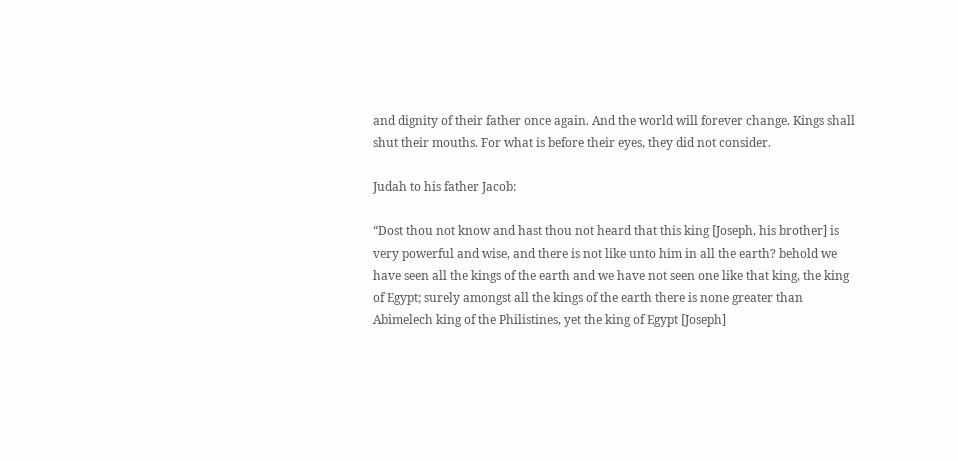and dignity of their father once again. And the world will forever change. Kings shall shut their mouths. For what is before their eyes, they did not consider.

Judah to his father Jacob:

“Dost thou not know and hast thou not heard that this king [Joseph, his brother] is very powerful and wise, and there is not like unto him in all the earth? behold we have seen all the kings of the earth and we have not seen one like that king, the king of Egypt; surely amongst all the kings of the earth there is none greater than Abimelech king of the Philistines, yet the king of Egypt [Joseph]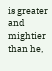is greater and mightier than he,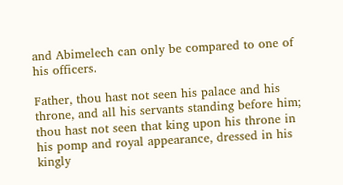and Abimelech can only be compared to one of his officers.

Father, thou hast not seen his palace and his throne, and all his servants standing before him; thou hast not seen that king upon his throne in his pomp and royal appearance, dressed in his kingly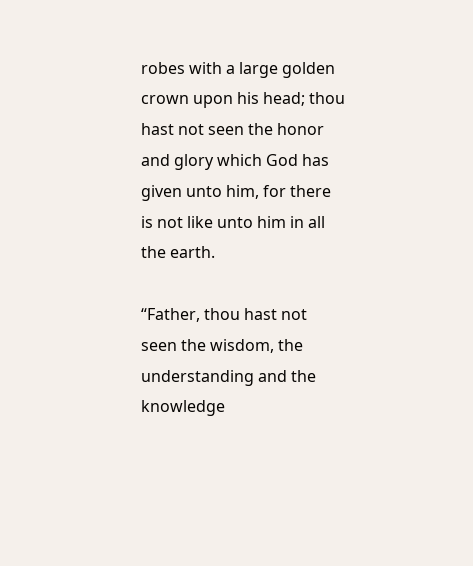robes with a large golden crown upon his head; thou hast not seen the honor and glory which God has given unto him, for there is not like unto him in all the earth.

“Father, thou hast not seen the wisdom, the understanding and the knowledge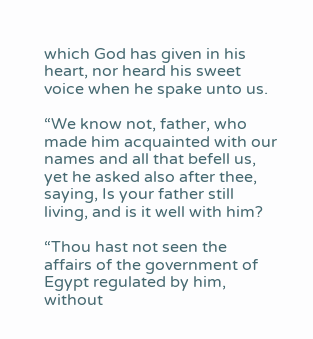which God has given in his heart, nor heard his sweet voice when he spake unto us.

“We know not, father, who made him acquainted with our names and all that befell us, yet he asked also after thee, saying, Is your father still living, and is it well with him?

“Thou hast not seen the affairs of the government of Egypt regulated by him, without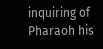inquiring of Pharaoh his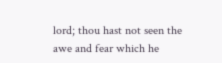lord; thou hast not seen the awe and fear which he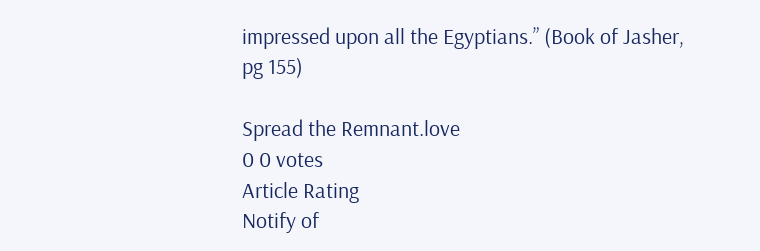impressed upon all the Egyptians.” (Book of Jasher, pg 155)

Spread the Remnant.love
0 0 votes
Article Rating
Notify of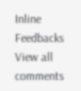Inline Feedbacks
View all comments